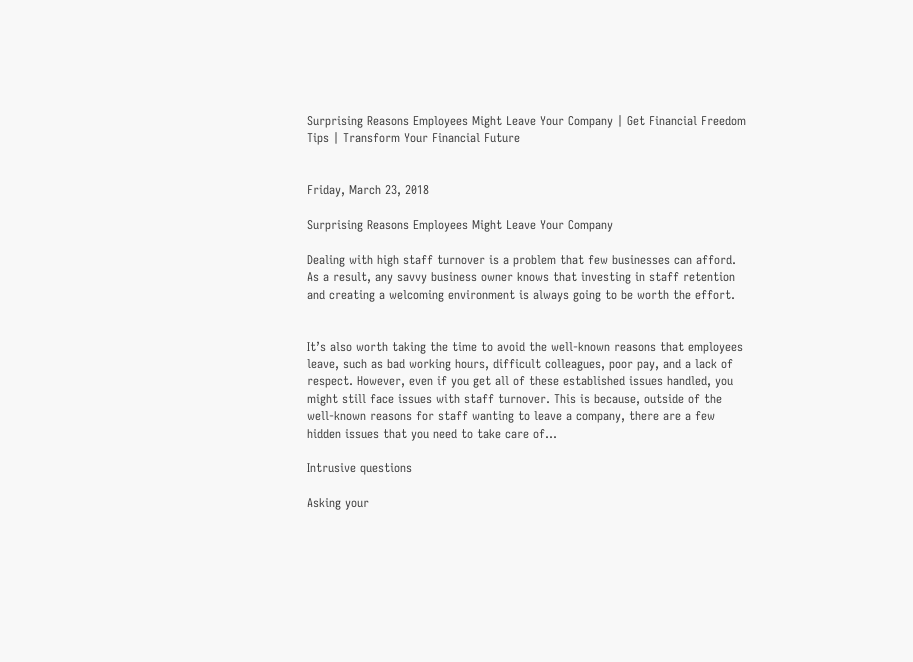Surprising Reasons Employees Might Leave Your Company | Get Financial Freedom Tips | Transform Your Financial Future


Friday, March 23, 2018

Surprising Reasons Employees Might Leave Your Company

Dealing with high staff turnover is a problem that few businesses can afford. As a result, any savvy business owner knows that investing in staff retention and creating a welcoming environment is always going to be worth the effort.


It’s also worth taking the time to avoid the well-known reasons that employees leave, such as bad working hours, difficult colleagues, poor pay, and a lack of respect. However, even if you get all of these established issues handled, you might still face issues with staff turnover. This is because, outside of the well-known reasons for staff wanting to leave a company, there are a few hidden issues that you need to take care of…

Intrusive questions

Asking your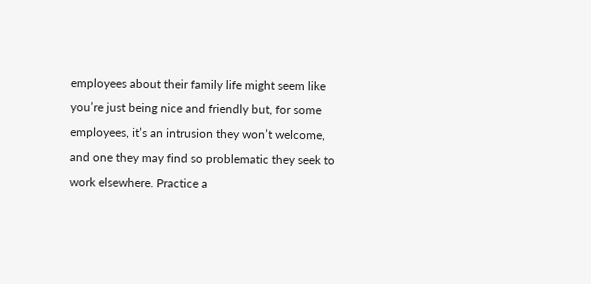employees about their family life might seem like you’re just being nice and friendly but, for some employees, it’s an intrusion they won’t welcome, and one they may find so problematic they seek to work elsewhere. Practice a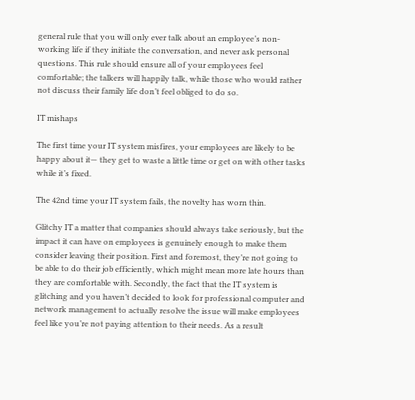general rule that you will only ever talk about an employee’s non-working life if they initiate the conversation, and never ask personal questions. This rule should ensure all of your employees feel comfortable; the talkers will happily talk, while those who would rather not discuss their family life don’t feel obliged to do so.

IT mishaps

The first time your IT system misfires, your employees are likely to be happy about it— they get to waste a little time or get on with other tasks while it’s fixed.

The 42nd time your IT system fails, the novelty has worn thin.

Glitchy IT a matter that companies should always take seriously, but the impact it can have on employees is genuinely enough to make them consider leaving their position. First and foremost, they’re not going to be able to do their job efficiently, which might mean more late hours than they are comfortable with. Secondly, the fact that the IT system is glitching and you haven’t decided to look for professional computer and network management to actually resolve the issue will make employees feel like you’re not paying attention to their needs. As a result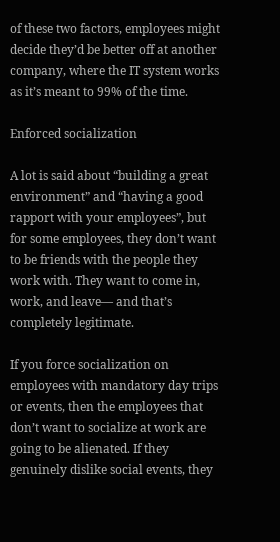of these two factors, employees might decide they’d be better off at another company, where the IT system works as it’s meant to 99% of the time.

Enforced socialization

A lot is said about “building a great environment” and “having a good rapport with your employees”, but for some employees, they don’t want to be friends with the people they work with. They want to come in, work, and leave— and that’s completely legitimate.

If you force socialization on employees with mandatory day trips or events, then the employees that don’t want to socialize at work are going to be alienated. If they genuinely dislike social events, they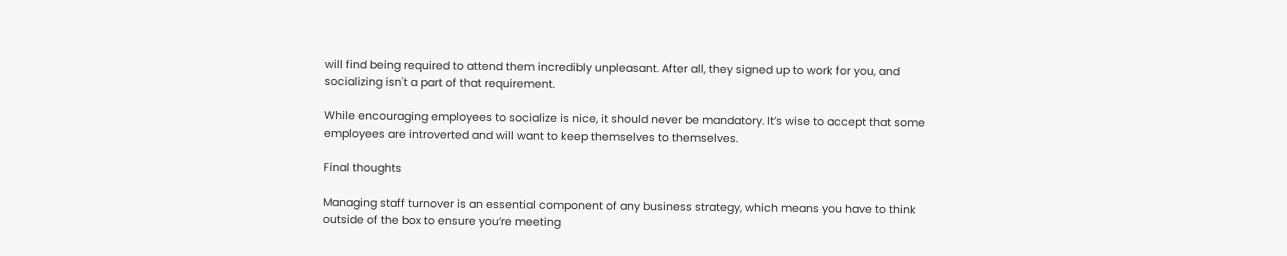will find being required to attend them incredibly unpleasant. After all, they signed up to work for you, and socializing isn't a part of that requirement.

While encouraging employees to socialize is nice, it should never be mandatory. It’s wise to accept that some employees are introverted and will want to keep themselves to themselves.

Final thoughts

Managing staff turnover is an essential component of any business strategy, which means you have to think outside of the box to ensure you’re meeting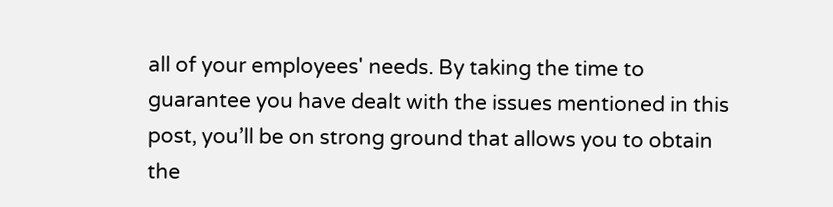all of your employees' needs. By taking the time to guarantee you have dealt with the issues mentioned in this post, you’ll be on strong ground that allows you to obtain the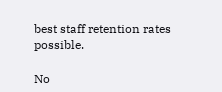best staff retention rates possible.

No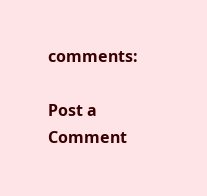comments:

Post a Comment